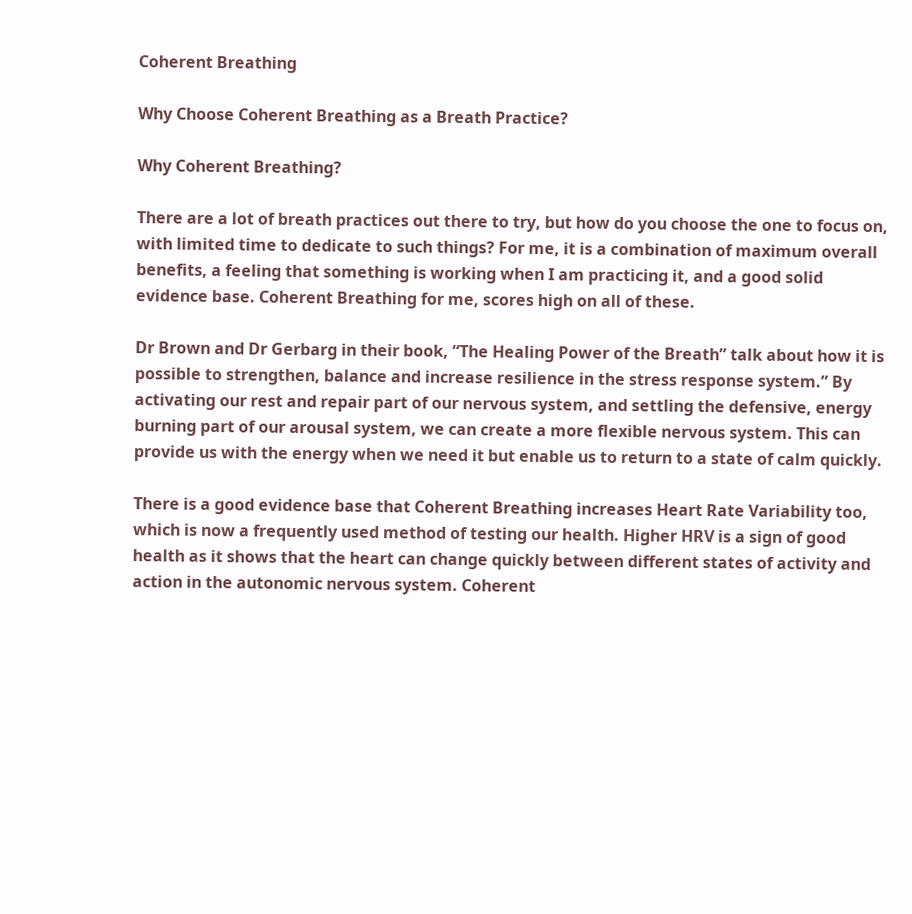Coherent Breathing

Why Choose Coherent Breathing as a Breath Practice?

Why Coherent Breathing?

There are a lot of breath practices out there to try, but how do you choose the one to focus on, with limited time to dedicate to such things? For me, it is a combination of maximum overall benefits, a feeling that something is working when I am practicing it, and a good solid evidence base. Coherent Breathing for me, scores high on all of these.

Dr Brown and Dr Gerbarg in their book, “The Healing Power of the Breath” talk about how it is possible to strengthen, balance and increase resilience in the stress response system.” By activating our rest and repair part of our nervous system, and settling the defensive, energy burning part of our arousal system, we can create a more flexible nervous system. This can provide us with the energy when we need it but enable us to return to a state of calm quickly.

There is a good evidence base that Coherent Breathing increases Heart Rate Variability too, which is now a frequently used method of testing our health. Higher HRV is a sign of good health as it shows that the heart can change quickly between different states of activity and action in the autonomic nervous system. Coherent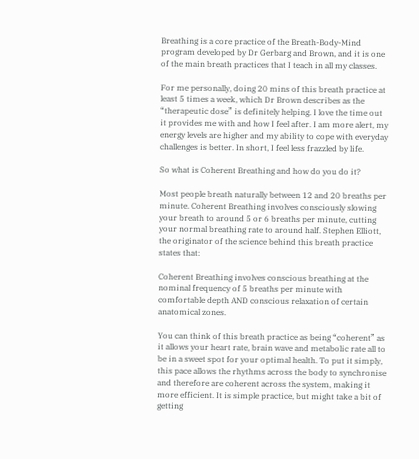Breathing is a core practice of the Breath-Body-Mind program developed by Dr Gerbarg and Brown, and it is one of the main breath practices that I teach in all my classes.

For me personally, doing 20 mins of this breath practice at least 5 times a week, which Dr Brown describes as the “therapeutic dose” is definitely helping. I love the time out it provides me with and how I feel after. I am more alert, my energy levels are higher and my ability to cope with everyday challenges is better. In short, I feel less frazzled by life.

So what is Coherent Breathing and how do you do it?

Most people breath naturally between 12 and 20 breaths per minute. Coherent Breathing involves consciously slowing your breath to around 5 or 6 breaths per minute, cutting your normal breathing rate to around half. Stephen Elliott, the originator of the science behind this breath practice states that:

Coherent Breathing involves conscious breathing at the nominal frequency of 5 breaths per minute with comfortable depth AND conscious relaxation of certain anatomical zones.

You can think of this breath practice as being “coherent” as it allows your heart rate, brain wave and metabolic rate all to be in a sweet spot for your optimal health. To put it simply, this pace allows the rhythms across the body to synchronise and therefore are coherent across the system, making it more efficient. It is simple practice, but might take a bit of getting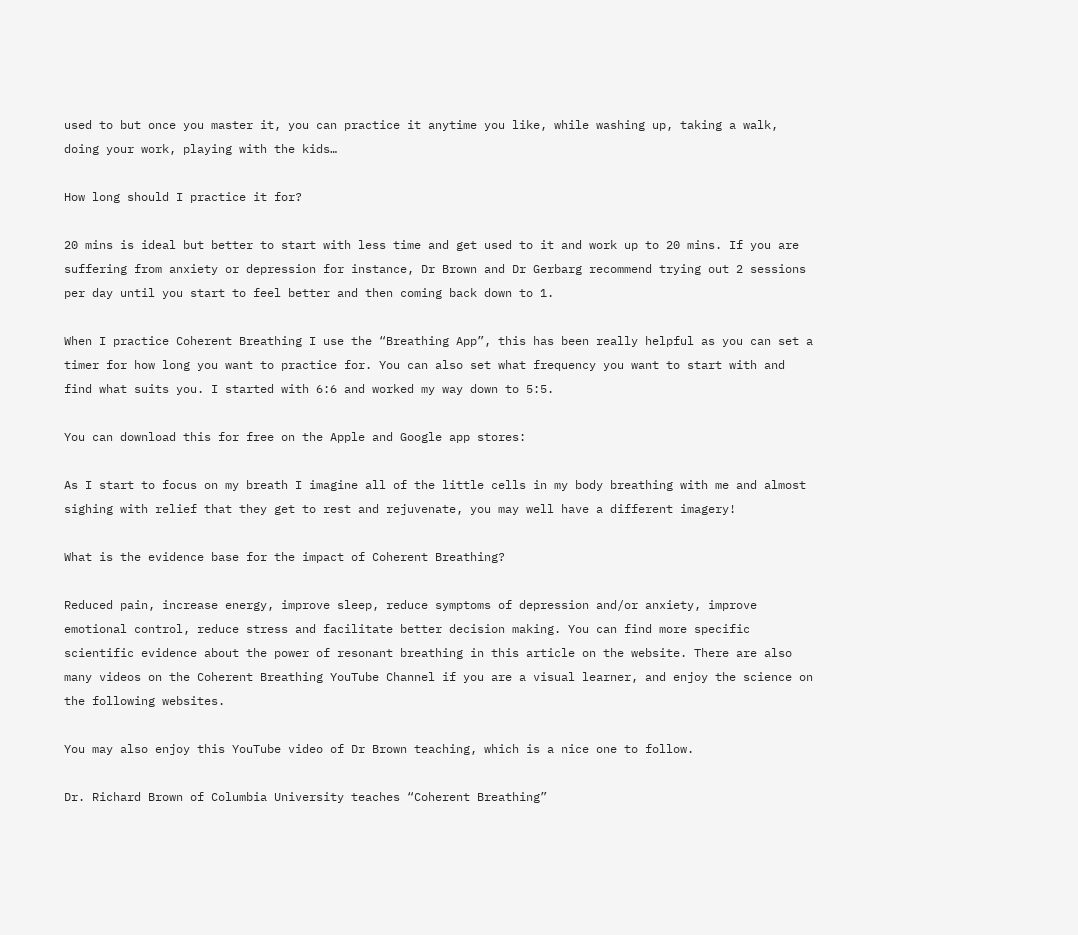used to but once you master it, you can practice it anytime you like, while washing up, taking a walk, doing your work, playing with the kids…

How long should I practice it for?

20 mins is ideal but better to start with less time and get used to it and work up to 20 mins. If you are suffering from anxiety or depression for instance, Dr Brown and Dr Gerbarg recommend trying out 2 sessions per day until you start to feel better and then coming back down to 1.

When I practice Coherent Breathing I use the “Breathing App”, this has been really helpful as you can set a timer for how long you want to practice for. You can also set what frequency you want to start with and find what suits you. I started with 6:6 and worked my way down to 5:5.

You can download this for free on the Apple and Google app stores:

As I start to focus on my breath I imagine all of the little cells in my body breathing with me and almost sighing with relief that they get to rest and rejuvenate, you may well have a different imagery!

What is the evidence base for the impact of Coherent Breathing?

Reduced pain, increase energy, improve sleep, reduce symptoms of depression and/or anxiety, improve emotional control, reduce stress and facilitate better decision making. You can find more specific scientific evidence about the power of resonant breathing in this article on the website. There are also many videos on the Coherent Breathing YouTube Channel if you are a visual learner, and enjoy the science on the following websites.

You may also enjoy this YouTube video of Dr Brown teaching, which is a nice one to follow.

Dr. Richard Brown of Columbia University teaches “Coherent Breathing”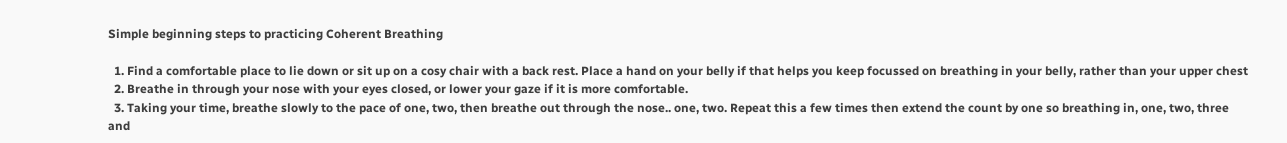Simple beginning steps to practicing Coherent Breathing

  1. Find a comfortable place to lie down or sit up on a cosy chair with a back rest. Place a hand on your belly if that helps you keep focussed on breathing in your belly, rather than your upper chest
  2. Breathe in through your nose with your eyes closed, or lower your gaze if it is more comfortable.
  3. Taking your time, breathe slowly to the pace of one, two, then breathe out through the nose.. one, two. Repeat this a few times then extend the count by one so breathing in, one, two, three and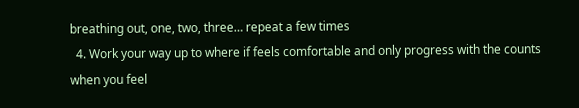breathing out, one, two, three… repeat a few times
  4. Work your way up to where if feels comfortable and only progress with the counts when you feel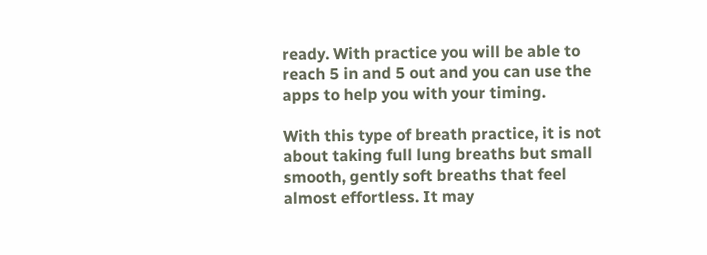ready. With practice you will be able to reach 5 in and 5 out and you can use the apps to help you with your timing.

With this type of breath practice, it is not about taking full lung breaths but small smooth, gently soft breaths that feel almost effortless. It may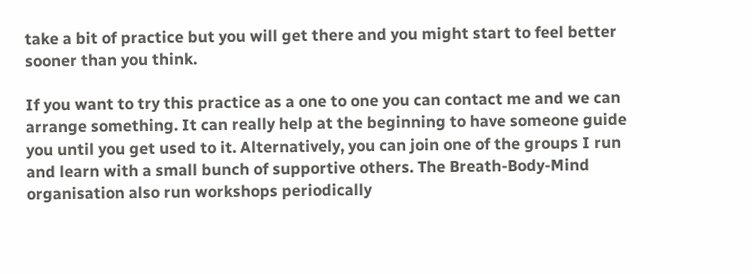take a bit of practice but you will get there and you might start to feel better sooner than you think.

If you want to try this practice as a one to one you can contact me and we can arrange something. It can really help at the beginning to have someone guide you until you get used to it. Alternatively, you can join one of the groups I run and learn with a small bunch of supportive others. The Breath-Body-Mind organisation also run workshops periodically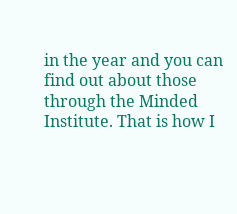in the year and you can find out about those through the Minded Institute. That is how I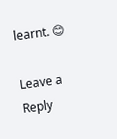learnt. 😊

Leave a Reply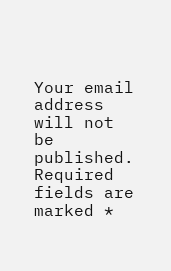Your email address will not be published. Required fields are marked *